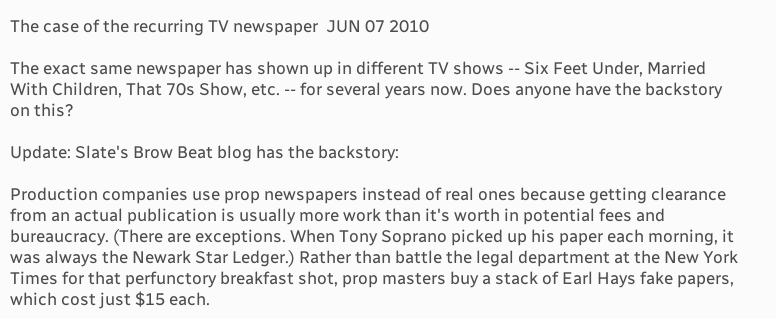The case of the recurring TV newspaper  JUN 07 2010

The exact same newspaper has shown up in different TV shows -- Six Feet Under, Married With Children, That 70s Show, etc. -- for several years now. Does anyone have the backstory on this?

Update: Slate's Brow Beat blog has the backstory:

Production companies use prop newspapers instead of real ones because getting clearance from an actual publication is usually more work than it's worth in potential fees and bureaucracy. (There are exceptions. When Tony Soprano picked up his paper each morning, it was always the Newark Star Ledger.) Rather than battle the legal department at the New York Times for that perfunctory breakfast shot, prop masters buy a stack of Earl Hays fake papers, which cost just $15 each.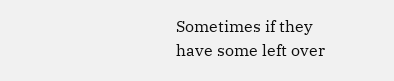Sometimes if they have some left over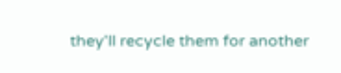they'll recycle them for another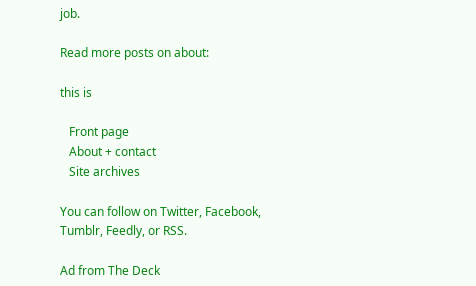job.

Read more posts on about:

this is

   Front page
   About + contact
   Site archives

You can follow on Twitter, Facebook, Tumblr, Feedly, or RSS.

Ad from The Deck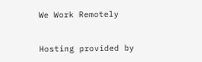We Work Remotely


Hosting provided by